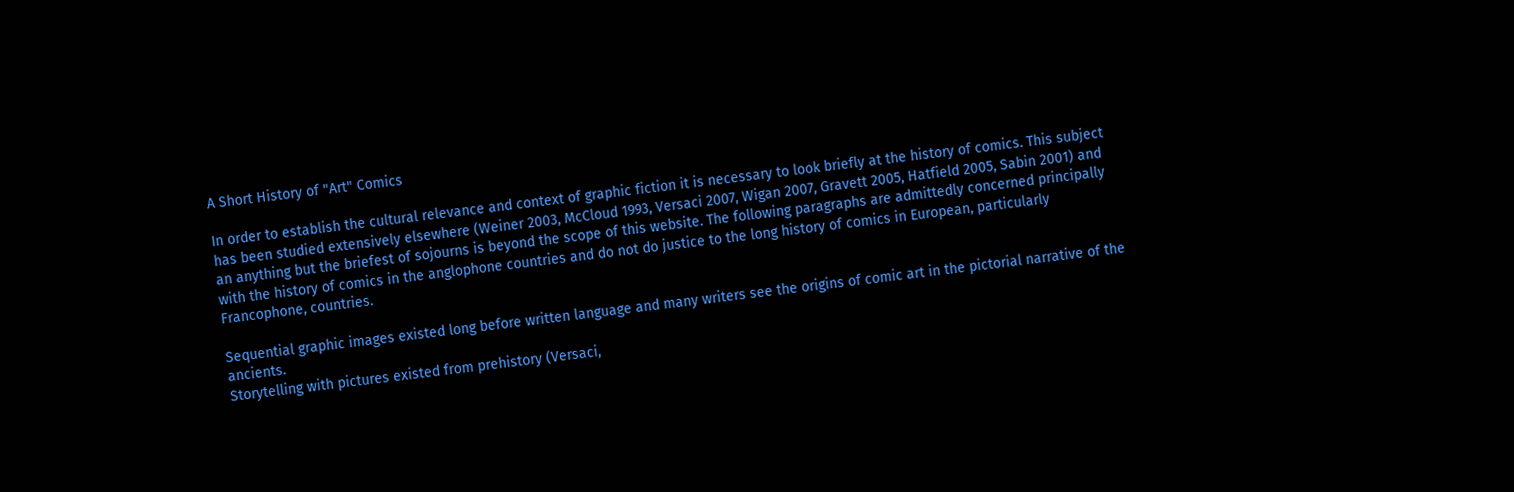A Short History of "Art" Comics

In order to establish the cultural relevance and context of graphic fiction it is necessary to look briefly at the history of comics. This subject has been studied extensively elsewhere (Weiner 2003, McCloud 1993, Versaci 2007, Wigan 2007, Gravett 2005, Hatfield 2005, Sabin 2001) and an anything but the briefest of sojourns is beyond the scope of this website. The following paragraphs are admittedly concerned principally with the history of comics in the anglophone countries and do not do justice to the long history of comics in European, particularly Francophone, countries.

Sequential graphic images existed long before written language and many writers see the origins of comic art in the pictorial narrative of the ancients.
Storytelling with pictures existed from prehistory (Versaci,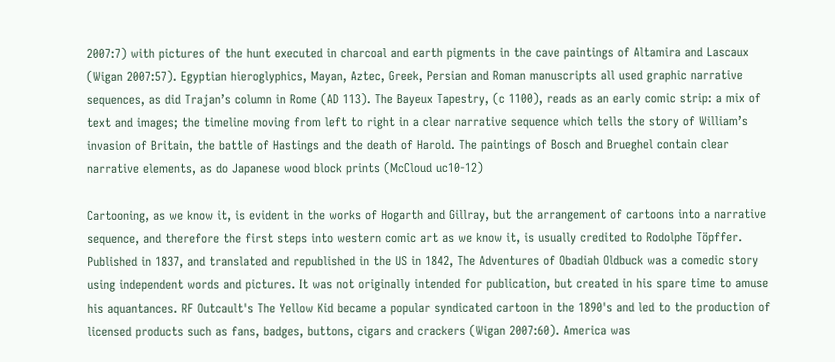2007:7) with pictures of the hunt executed in charcoal and earth pigments in the cave paintings of Altamira and Lascaux (Wigan 2007:57). Egyptian hieroglyphics, Mayan, Aztec, Greek, Persian and Roman manuscripts all used graphic narrative sequences, as did Trajan’s column in Rome (AD 113). The Bayeux Tapestry, (c 1100), reads as an early comic strip: a mix of text and images; the timeline moving from left to right in a clear narrative sequence which tells the story of William’s invasion of Britain, the battle of Hastings and the death of Harold. The paintings of Bosch and Brueghel contain clear narrative elements, as do Japanese wood block prints (McCloud uc10-12)

Cartooning, as we know it, is evident in the works of Hogarth and Gillray, but the arrangement of cartoons into a narrative sequence, and therefore the first steps into western comic art as we know it, is usually credited to Rodolphe Töpffer. Published in 1837, and translated and republished in the US in 1842, The Adventures of Obadiah Oldbuck was a comedic story using independent words and pictures. It was not originally intended for publication, but created in his spare time to amuse his aquantances. RF Outcault's The Yellow Kid became a popular syndicated cartoon in the 1890's and led to the production of licensed products such as fans, badges, buttons, cigars and crackers (Wigan 2007:60). America was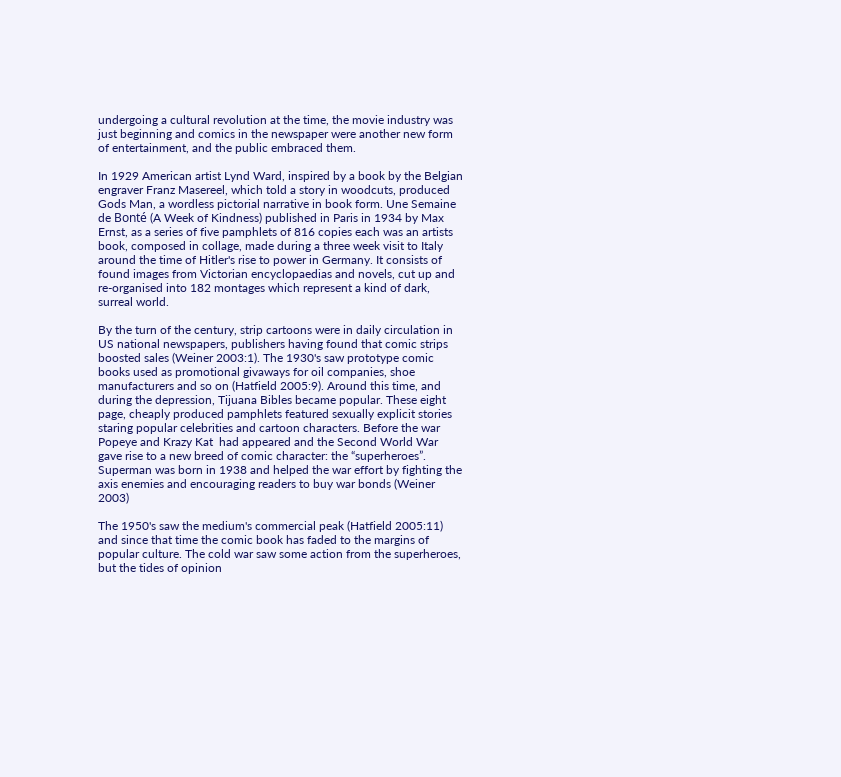undergoing a cultural revolution at the time, the movie industry was just beginning and comics in the newspaper were another new form of entertainment, and the public embraced them.

In 1929 American artist Lynd Ward, inspired by a book by the Belgian engraver Franz Masereel, which told a story in woodcuts, produced Gods Man, a wordless pictorial narrative in book form. Une Semaine de Bonté (A Week of Kindness) published in Paris in 1934 by Max Ernst, as a series of five pamphlets of 816 copies each was an artists book, composed in collage, made during a three week visit to Italy around the time of Hitler's rise to power in Germany. It consists of found images from Victorian encyclopaedias and novels, cut up and re-organised into 182 montages which represent a kind of dark, surreal world.

By the turn of the century, strip cartoons were in daily circulation in US national newspapers, publishers having found that comic strips boosted sales (Weiner 2003:1). The 1930's saw prototype comic books used as promotional givaways for oil companies, shoe manufacturers and so on (Hatfield 2005:9). Around this time, and during the depression, Tijuana Bibles became popular. These eight page, cheaply produced pamphlets featured sexually explicit stories staring popular celebrities and cartoon characters. Before the war Popeye and Krazy Kat  had appeared and the Second World War gave rise to a new breed of comic character: the “superheroes”. Superman was born in 1938 and helped the war effort by fighting the axis enemies and encouraging readers to buy war bonds (Weiner 2003)

The 1950's saw the medium's commercial peak (Hatfield 2005:11) and since that time the comic book has faded to the margins of popular culture. The cold war saw some action from the superheroes, but the tides of opinion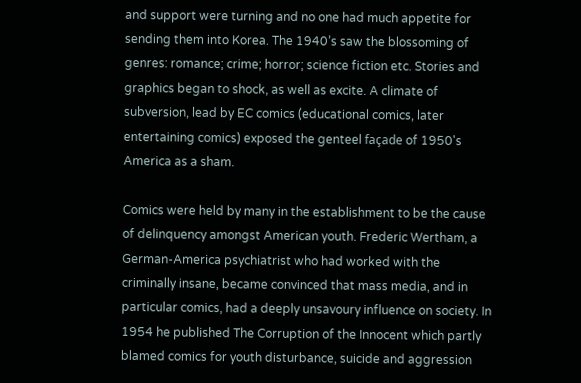and support were turning and no one had much appetite for sending them into Korea. The 1940’s saw the blossoming of genres: romance; crime; horror; science fiction etc. Stories and graphics began to shock, as well as excite. A climate of subversion, lead by EC comics (educational comics, later entertaining comics) exposed the genteel façade of 1950's America as a sham.

Comics were held by many in the establishment to be the cause of delinquency amongst American youth. Frederic Wertham, a German-America psychiatrist who had worked with the criminally insane, became convinced that mass media, and in particular comics, had a deeply unsavoury influence on society. In 1954 he published The Corruption of the Innocent which partly blamed comics for youth disturbance, suicide and aggression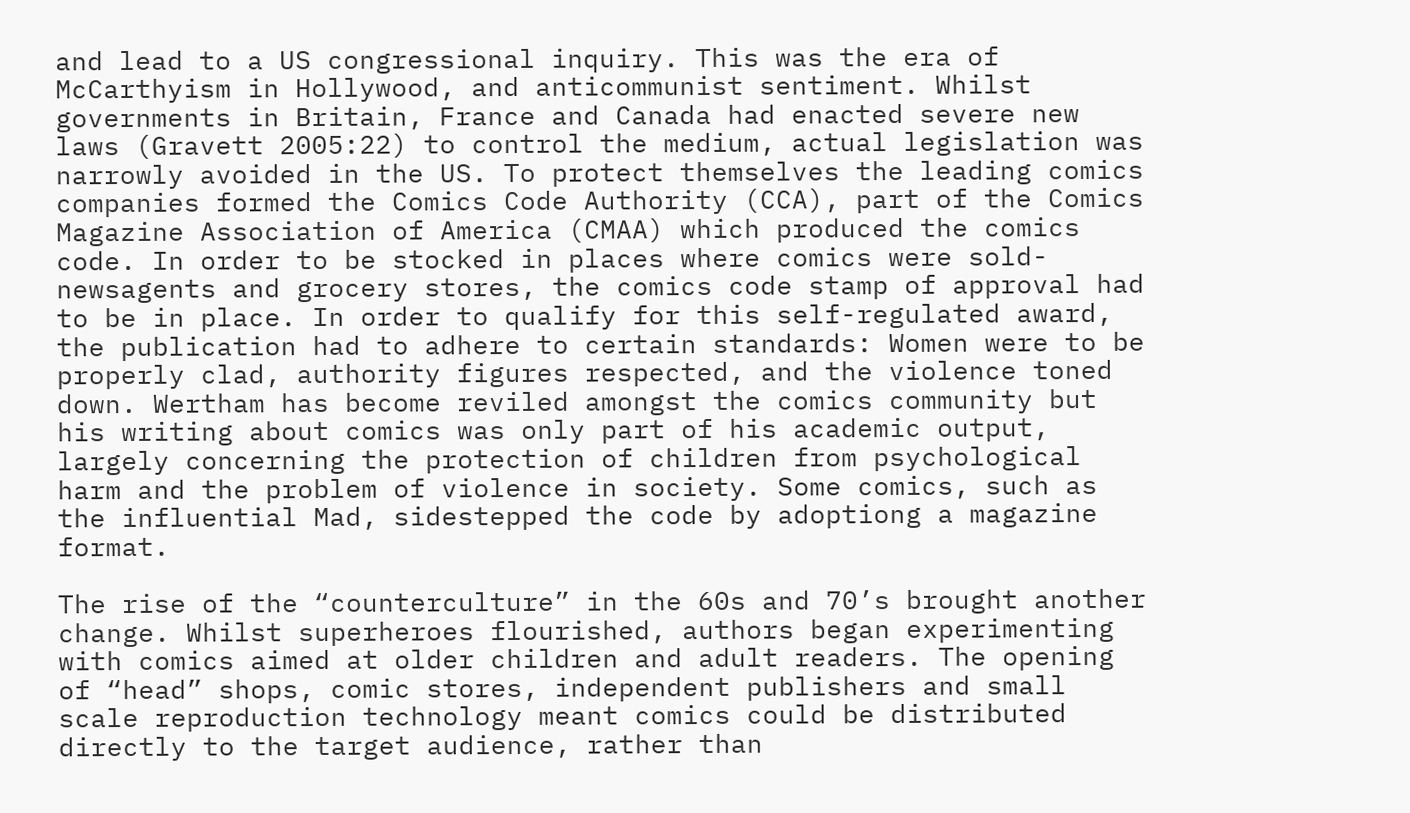and lead to a US congressional inquiry. This was the era of McCarthyism in Hollywood, and anticommunist sentiment. Whilst governments in Britain, France and Canada had enacted severe new laws (Gravett 2005:22) to control the medium, actual legislation was narrowly avoided in the US. To protect themselves the leading comics companies formed the Comics Code Authority (CCA), part of the Comics Magazine Association of America (CMAA) which produced the comics code. In order to be stocked in places where comics were sold- newsagents and grocery stores, the comics code stamp of approval had to be in place. In order to qualify for this self-regulated award, the publication had to adhere to certain standards: Women were to be properly clad, authority figures respected, and the violence toned down. Wertham has become reviled amongst the comics community but his writing about comics was only part of his academic output, largely concerning the protection of children from psychological harm and the problem of violence in society. Some comics, such as the influential Mad, sidestepped the code by adoptiong a magazine format.

The rise of the “counterculture” in the 60s and 70’s brought another change. Whilst superheroes flourished, authors began experimenting with comics aimed at older children and adult readers. The opening of “head” shops, comic stores, independent publishers and small scale reproduction technology meant comics could be distributed directly to the target audience, rather than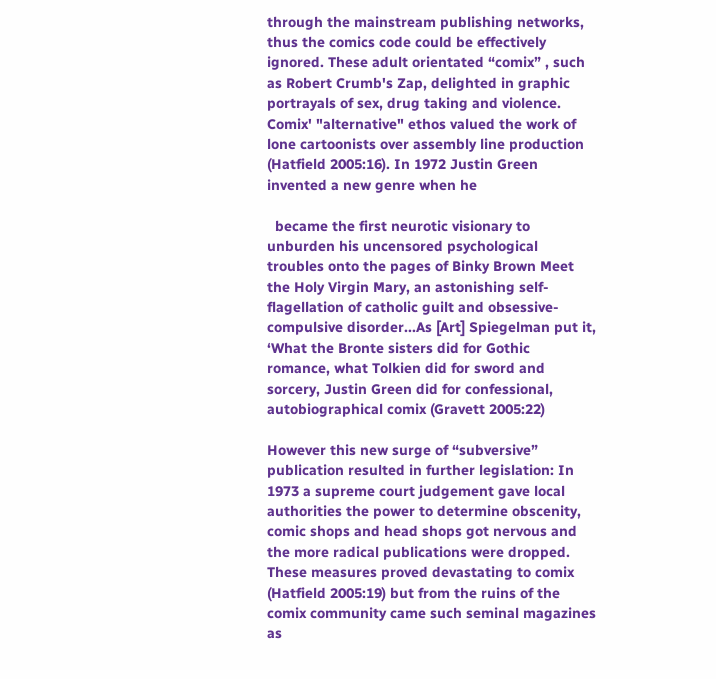through the mainstream publishing networks, thus the comics code could be effectively ignored. These adult orientated “comix” , such as Robert Crumb's Zap, delighted in graphic portrayals of sex, drug taking and violence. Comix' "alternative" ethos valued the work of lone cartoonists over assembly line production (Hatfield 2005:16). In 1972 Justin Green invented a new genre when he

  became the first neurotic visionary to unburden his uncensored psychological troubles onto the pages of Binky Brown Meet the Holy Virgin Mary, an astonishing self-flagellation of catholic guilt and obsessive-compulsive disorder...As [Art] Spiegelman put it, ‘What the Bronte sisters did for Gothic romance, what Tolkien did for sword and sorcery, Justin Green did for confessional, autobiographical comix (Gravett 2005:22)

However this new surge of “subversive” publication resulted in further legislation: In 1973 a supreme court judgement gave local authorities the power to determine obscenity, comic shops and head shops got nervous and the more radical publications were dropped. These measures proved devastating to comix (Hatfield 2005:19) but from the ruins of the comix community came such seminal magazines as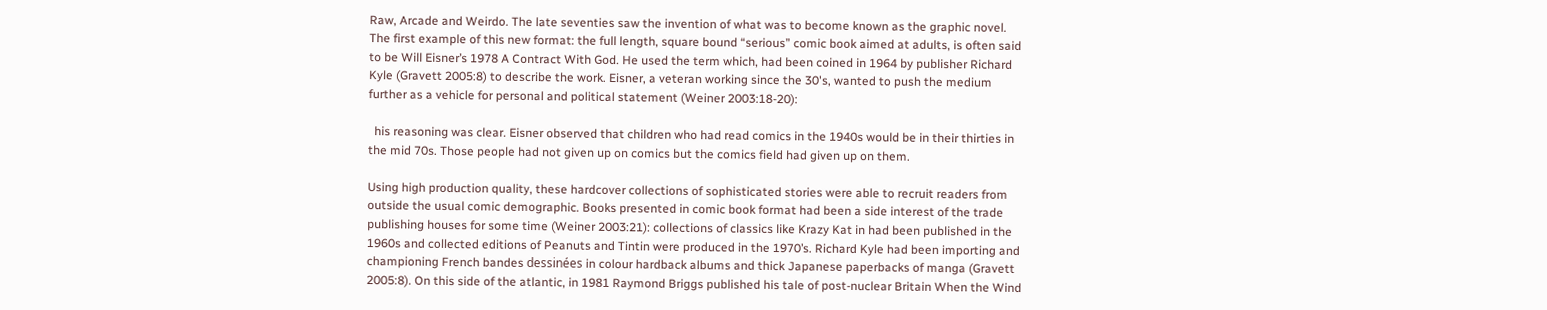Raw, Arcade and Weirdo. The late seventies saw the invention of what was to become known as the graphic novel. The first example of this new format: the full length, square bound “serious” comic book aimed at adults, is often said to be Will Eisner’s 1978 A Contract With God. He used the term which, had been coined in 1964 by publisher Richard Kyle (Gravett 2005:8) to describe the work. Eisner, a veteran working since the 30's, wanted to push the medium further as a vehicle for personal and political statement (Weiner 2003:18-20):

  his reasoning was clear. Eisner observed that children who had read comics in the 1940s would be in their thirties in the mid 70s. Those people had not given up on comics but the comics field had given up on them.

Using high production quality, these hardcover collections of sophisticated stories were able to recruit readers from outside the usual comic demographic. Books presented in comic book format had been a side interest of the trade publishing houses for some time (Weiner 2003:21): collections of classics like Krazy Kat in had been published in the 1960s and collected editions of Peanuts and Tintin were produced in the 1970’s. Richard Kyle had been importing and championing French bandes dessinées in colour hardback albums and thick Japanese paperbacks of manga (Gravett 2005:8). On this side of the atlantic, in 1981 Raymond Briggs published his tale of post-nuclear Britain When the Wind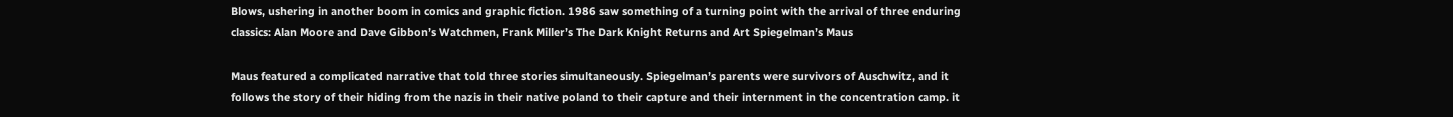Blows, ushering in another boom in comics and graphic fiction. 1986 saw something of a turning point with the arrival of three enduring classics: Alan Moore and Dave Gibbon’s Watchmen, Frank Miller’s The Dark Knight Returns and Art Spiegelman’s Maus

Maus featured a complicated narrative that told three stories simultaneously. Spiegelman’s parents were survivors of Auschwitz, and it follows the story of their hiding from the nazis in their native poland to their capture and their internment in the concentration camp. it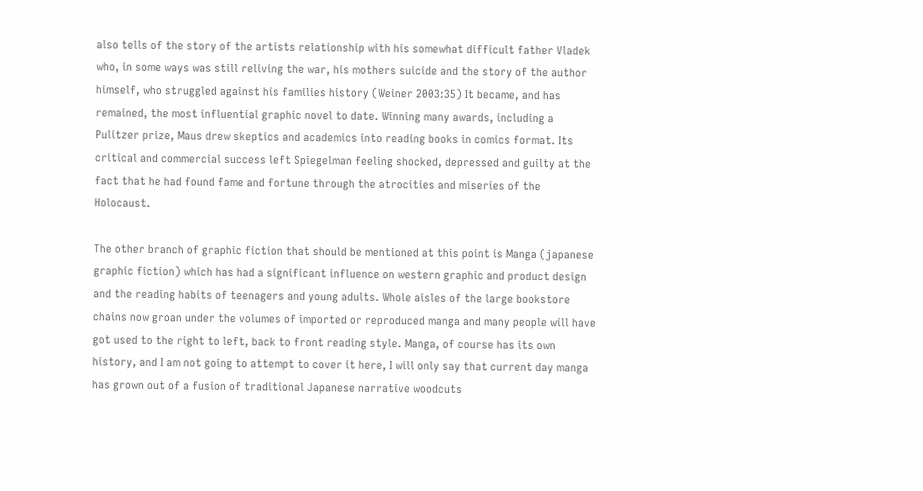also tells of the story of the artists relationship with his somewhat difficult father Vladek who, in some ways was still reliving the war, his mothers suicide and the story of the author himself, who struggled against his families history (Weiner 2003:35) It became, and has remained, the most influential graphic novel to date. Winning many awards, including a Pulitzer prize, Maus drew skeptics and academics into reading books in comics format. Its critical and commercial success left Spiegelman feeling shocked, depressed and guilty at the fact that he had found fame and fortune through the atrocities and miseries of the Holocaust.

The other branch of graphic fiction that should be mentioned at this point is Manga (japanese graphic fiction) which has had a significant influence on western graphic and product design and the reading habits of teenagers and young adults. Whole aisles of the large bookstore chains now groan under the volumes of imported or reproduced manga and many people will have got used to the right to left, back to front reading style. Manga, of course has its own history, and I am not going to attempt to cover it here, I will only say that current day manga has grown out of a fusion of traditional Japanese narrative woodcuts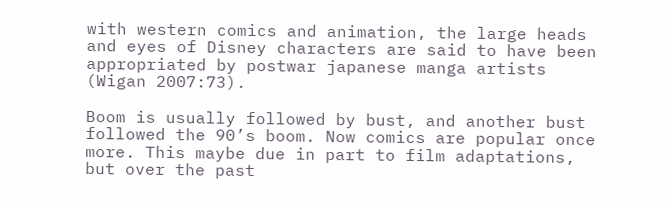with western comics and animation, the large heads and eyes of Disney characters are said to have been appropriated by postwar japanese manga artists (Wigan 2007:73).

Boom is usually followed by bust, and another bust followed the 90’s boom. Now comics are popular once more. This maybe due in part to film adaptations, but over the past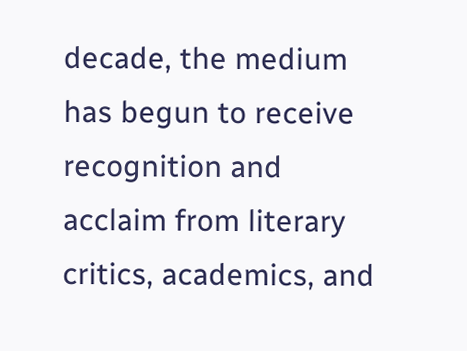decade, the medium has begun to receive recognition and acclaim from literary critics, academics, and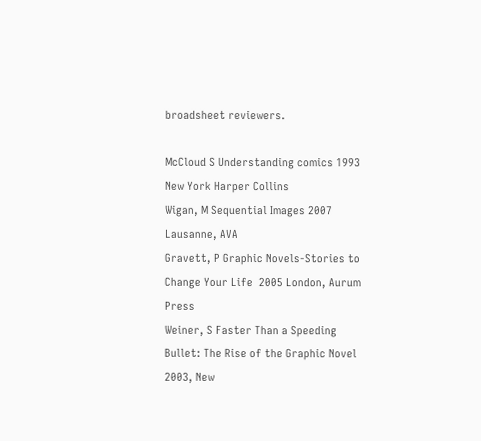broadsheet reviewers.

McCloud S Understanding comics 1993 New York Harper Collins
Wigan, M Sequential Images 2007 Lausanne, AVA
Gravett, P Graphic Novels-Stories to Change Your Life  2005 London, Aurum Press
Weiner, S Faster Than a Speeding Bullet: The Rise of the Graphic Novel 2003, New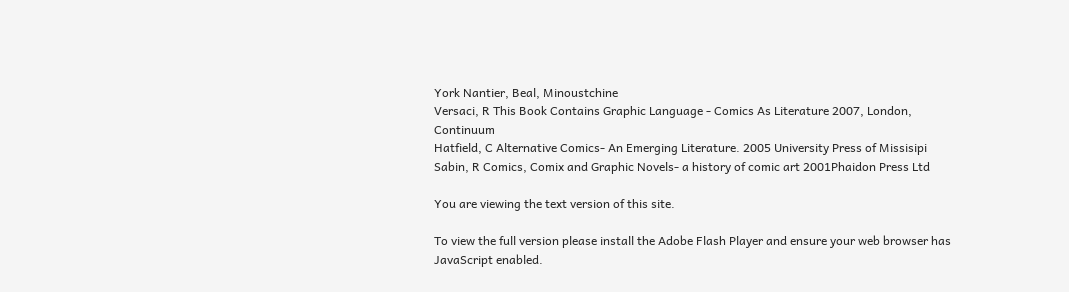York Nantier, Beal, Minoustchine
Versaci, R This Book Contains Graphic Language - Comics As Literature 2007, London, Continuum
Hatfield, C Alternative Comics- An Emerging Literature. 2005 University Press of Missisipi
Sabin, R Comics, Comix and Graphic Novels- a history of comic art 2001Phaidon Press Ltd

You are viewing the text version of this site.

To view the full version please install the Adobe Flash Player and ensure your web browser has JavaScript enabled.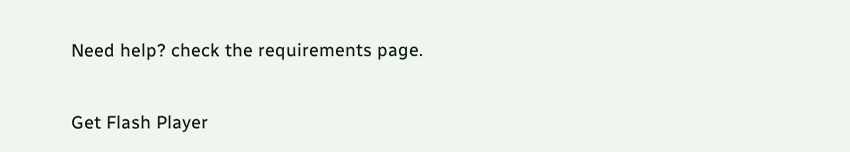Need help? check the requirements page.

Get Flash Player